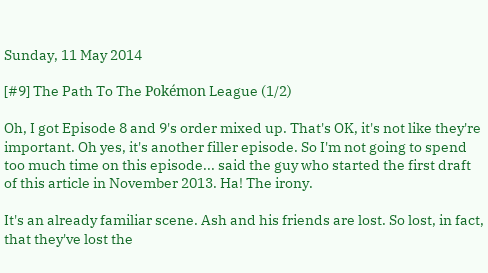Sunday, 11 May 2014

[#9] The Path To The Pokémon League (1/2)

Oh, I got Episode 8 and 9's order mixed up. That's OK, it's not like they're important. Oh yes, it's another filler episode. So I'm not going to spend too much time on this episode... said the guy who started the first draft of this article in November 2013. Ha! The irony.

It's an already familiar scene. Ash and his friends are lost. So lost, in fact, that they've lost the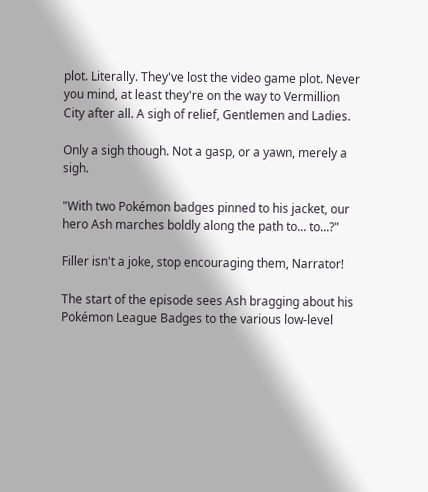plot. Literally. They've lost the video game plot. Never you mind, at least they're on the way to Vermillion City after all. A sigh of relief, Gentlemen and Ladies.

Only a sigh though. Not a gasp, or a yawn, merely a sigh.

"With two Pokémon badges pinned to his jacket, our hero Ash marches boldly along the path to... to...?"

Filler isn't a joke, stop encouraging them, Narrator!

The start of the episode sees Ash bragging about his Pokémon League Badges to the various low-level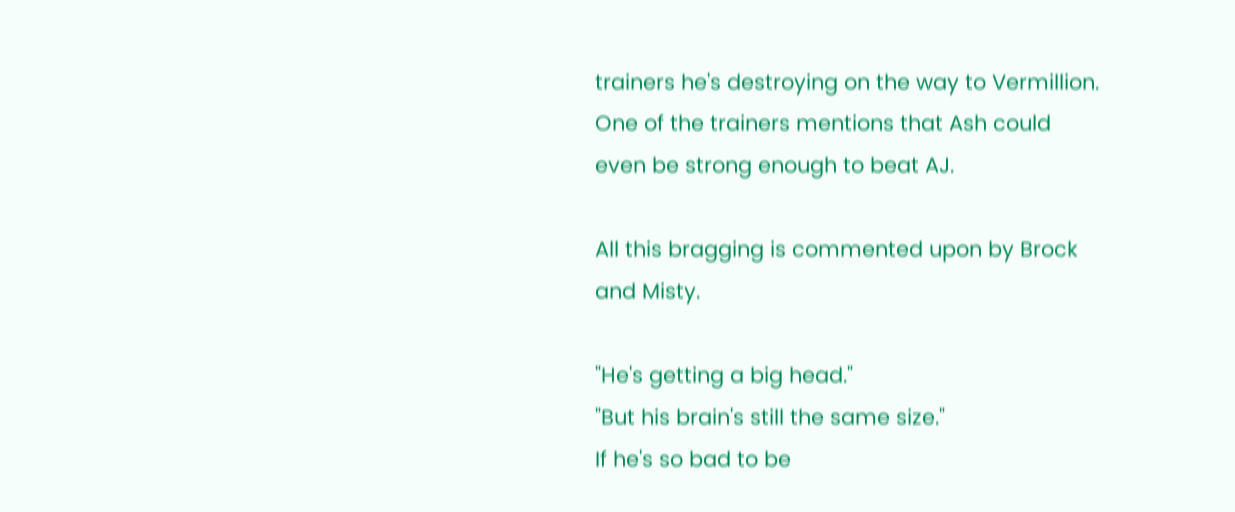trainers he's destroying on the way to Vermillion. One of the trainers mentions that Ash could even be strong enough to beat AJ.

All this bragging is commented upon by Brock and Misty.

"He's getting a big head."
"But his brain's still the same size."
If he's so bad to be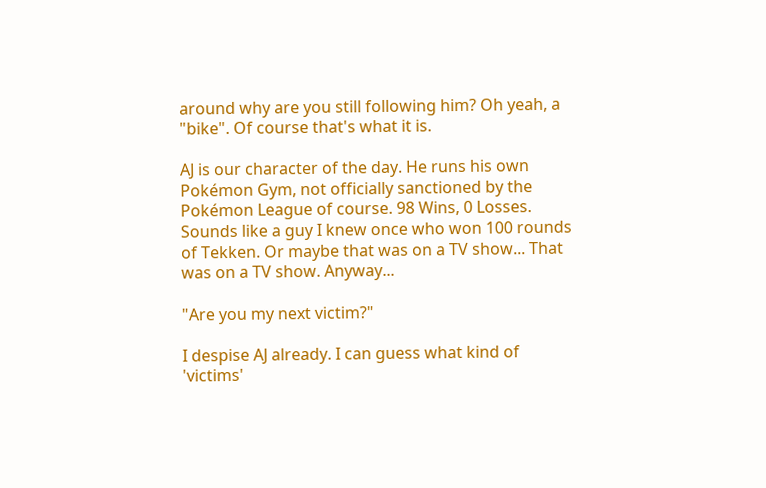around why are you still following him? Oh yeah, a "bike". Of course that's what it is.

AJ is our character of the day. He runs his own Pokémon Gym, not officially sanctioned by the Pokémon League of course. 98 Wins, 0 Losses. Sounds like a guy I knew once who won 100 rounds of Tekken. Or maybe that was on a TV show... That was on a TV show. Anyway...

"Are you my next victim?"

I despise AJ already. I can guess what kind of 'victims'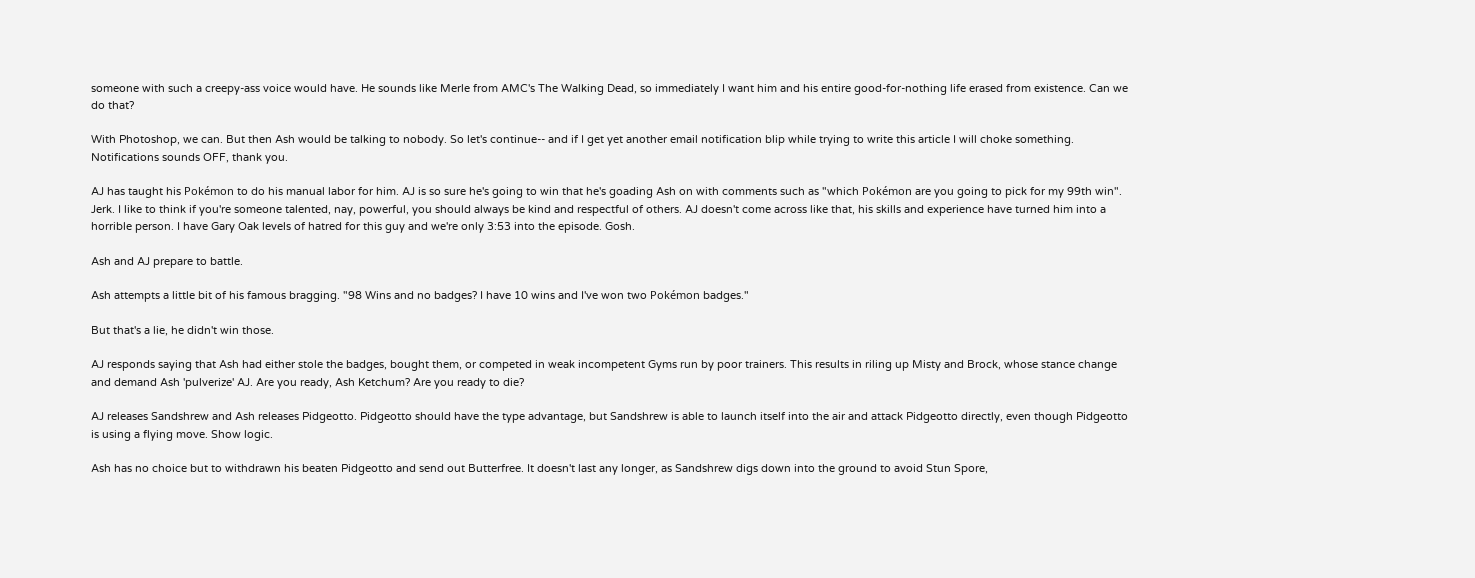someone with such a creepy-ass voice would have. He sounds like Merle from AMC's The Walking Dead, so immediately I want him and his entire good-for-nothing life erased from existence. Can we do that?

With Photoshop, we can. But then Ash would be talking to nobody. So let's continue-- and if I get yet another email notification blip while trying to write this article I will choke something. Notifications sounds OFF, thank you.

AJ has taught his Pokémon to do his manual labor for him. AJ is so sure he's going to win that he's goading Ash on with comments such as "which Pokémon are you going to pick for my 99th win". Jerk. I like to think if you're someone talented, nay, powerful, you should always be kind and respectful of others. AJ doesn't come across like that, his skills and experience have turned him into a horrible person. I have Gary Oak levels of hatred for this guy and we're only 3:53 into the episode. Gosh.

Ash and AJ prepare to battle.

Ash attempts a little bit of his famous bragging. "98 Wins and no badges? I have 10 wins and I've won two Pokémon badges."

But that's a lie, he didn't win those.

AJ responds saying that Ash had either stole the badges, bought them, or competed in weak incompetent Gyms run by poor trainers. This results in riling up Misty and Brock, whose stance change and demand Ash 'pulverize' AJ. Are you ready, Ash Ketchum? Are you ready to die?

AJ releases Sandshrew and Ash releases Pidgeotto. Pidgeotto should have the type advantage, but Sandshrew is able to launch itself into the air and attack Pidgeotto directly, even though Pidgeotto is using a flying move. Show logic.

Ash has no choice but to withdrawn his beaten Pidgeotto and send out Butterfree. It doesn't last any longer, as Sandshrew digs down into the ground to avoid Stun Spore,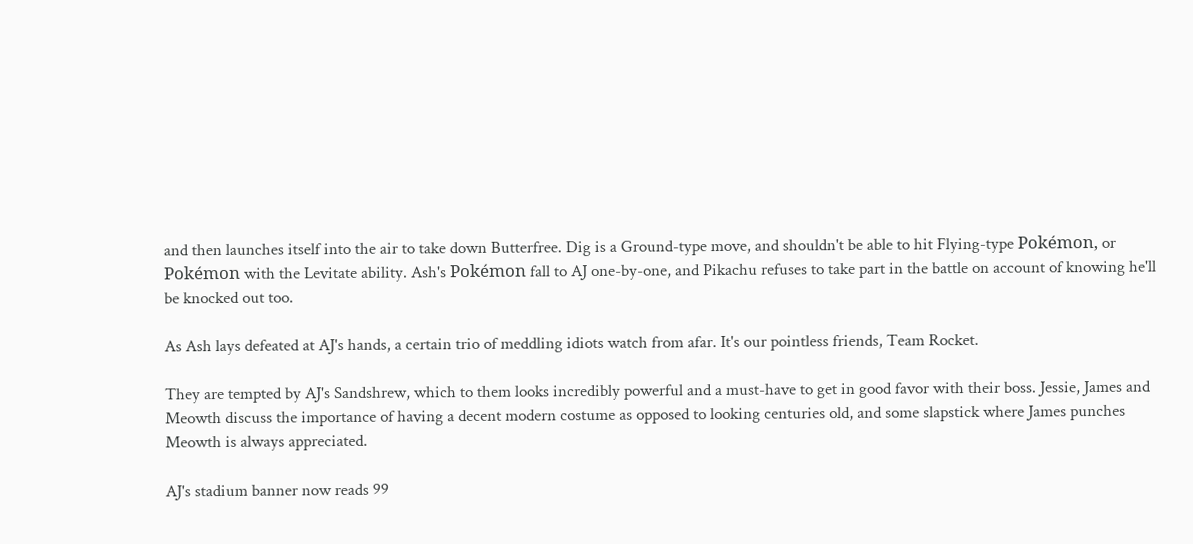and then launches itself into the air to take down Butterfree. Dig is a Ground-type move, and shouldn't be able to hit Flying-type Pokémon, or Pokémon with the Levitate ability. Ash's Pokémon fall to AJ one-by-one, and Pikachu refuses to take part in the battle on account of knowing he'll be knocked out too.

As Ash lays defeated at AJ's hands, a certain trio of meddling idiots watch from afar. It's our pointless friends, Team Rocket.

They are tempted by AJ's Sandshrew, which to them looks incredibly powerful and a must-have to get in good favor with their boss. Jessie, James and Meowth discuss the importance of having a decent modern costume as opposed to looking centuries old, and some slapstick where James punches Meowth is always appreciated.

AJ's stadium banner now reads 99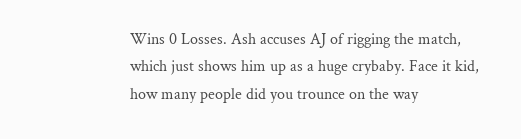Wins 0 Losses. Ash accuses AJ of rigging the match, which just shows him up as a huge crybaby. Face it kid, how many people did you trounce on the way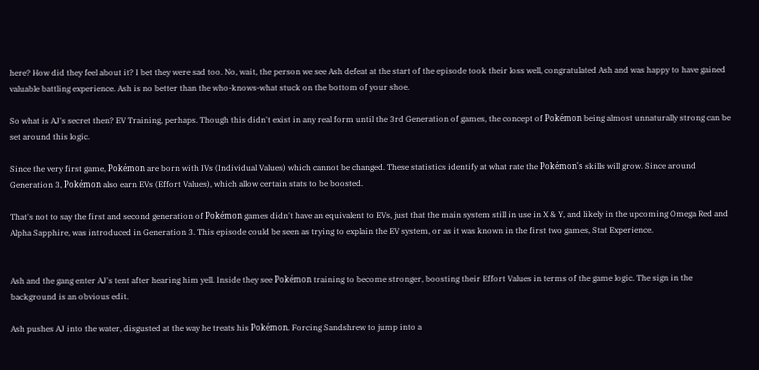here? How did they feel about it? I bet they were sad too. No, wait, the person we see Ash defeat at the start of the episode took their loss well, congratulated Ash and was happy to have gained valuable battling experience. Ash is no better than the who-knows-what stuck on the bottom of your shoe.

So what is AJ's secret then? EV Training, perhaps. Though this didn't exist in any real form until the 3rd Generation of games, the concept of Pokémon being almost unnaturally strong can be set around this logic.

Since the very first game, Pokémon are born with IVs (Individual Values) which cannot be changed. These statistics identify at what rate the Pokémon's skills will grow. Since around Generation 3, Pokémon also earn EVs (Effort Values), which allow certain stats to be boosted.

That's not to say the first and second generation of Pokémon games didn't have an equivalent to EVs, just that the main system still in use in X & Y, and likely in the upcoming Omega Red and Alpha Sapphire, was introduced in Generation 3. This episode could be seen as trying to explain the EV system, or as it was known in the first two games, Stat Experience.


Ash and the gang enter AJ's tent after hearing him yell. Inside they see Pokémon training to become stronger, boosting their Effort Values in terms of the game logic. The sign in the background is an obvious edit.

Ash pushes AJ into the water, disgusted at the way he treats his Pokémon. Forcing Sandshrew to jump into a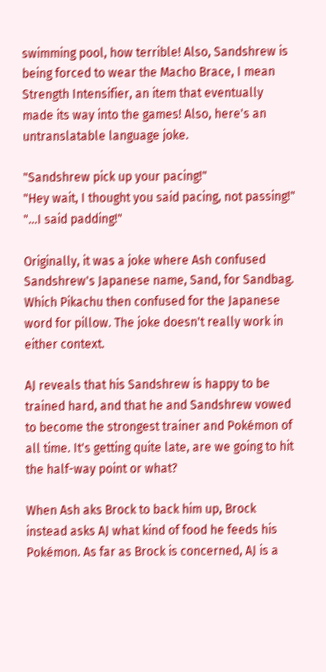swimming pool, how terrible! Also, Sandshrew is being forced to wear the Macho Brace, I mean Strength Intensifier, an item that eventually made its way into the games! Also, here's an untranslatable language joke.

"Sandshrew pick up your pacing!"
"Hey wait, I thought you said pacing, not passing!"
"...I said padding!"

Originally, it was a joke where Ash confused Sandshrew's Japanese name, Sand, for Sandbag. Which Pikachu then confused for the Japanese word for pillow. The joke doesn't really work in either context.

AJ reveals that his Sandshrew is happy to be trained hard, and that he and Sandshrew vowed to become the strongest trainer and Pokémon of all time. It's getting quite late, are we going to hit the half-way point or what?

When Ash aks Brock to back him up, Brock instead asks AJ what kind of food he feeds his Pokémon. As far as Brock is concerned, AJ is a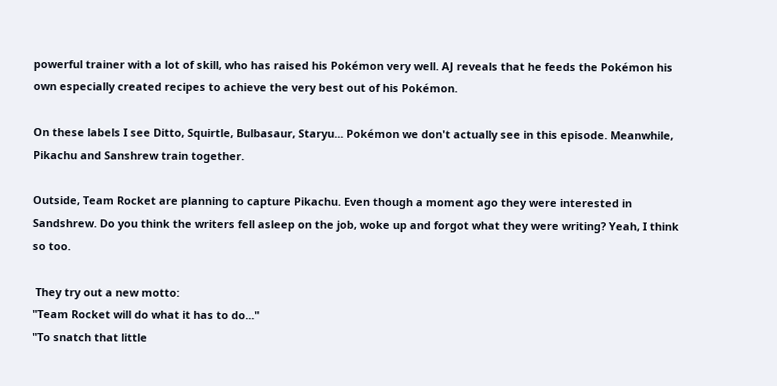powerful trainer with a lot of skill, who has raised his Pokémon very well. AJ reveals that he feeds the Pokémon his own especially created recipes to achieve the very best out of his Pokémon.

On these labels I see Ditto, Squirtle, Bulbasaur, Staryu... Pokémon we don't actually see in this episode. Meanwhile, Pikachu and Sanshrew train together.

Outside, Team Rocket are planning to capture Pikachu. Even though a moment ago they were interested in Sandshrew. Do you think the writers fell asleep on the job, woke up and forgot what they were writing? Yeah, I think so too.

 They try out a new motto:
"Team Rocket will do what it has to do..."
"To snatch that little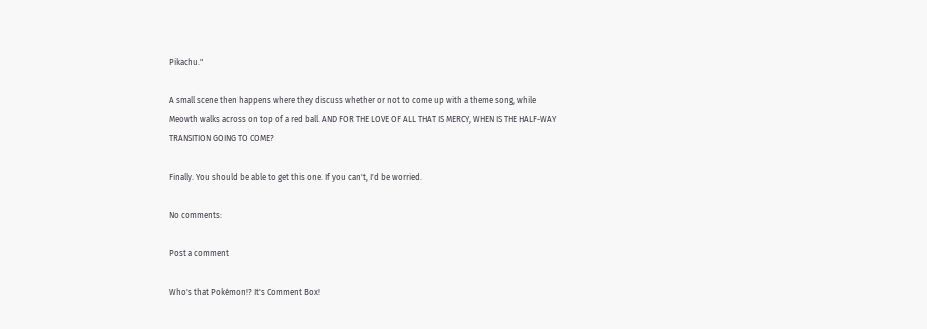Pikachu."

A small scene then happens where they discuss whether or not to come up with a theme song, while Meowth walks across on top of a red ball. AND FOR THE LOVE OF ALL THAT IS MERCY, WHEN IS THE HALF-WAY TRANSITION GOING TO COME?

Finally. You should be able to get this one. If you can't, I'd be worried.

No comments:

Post a comment

Who's that Pokémon!? It's Comment Box!